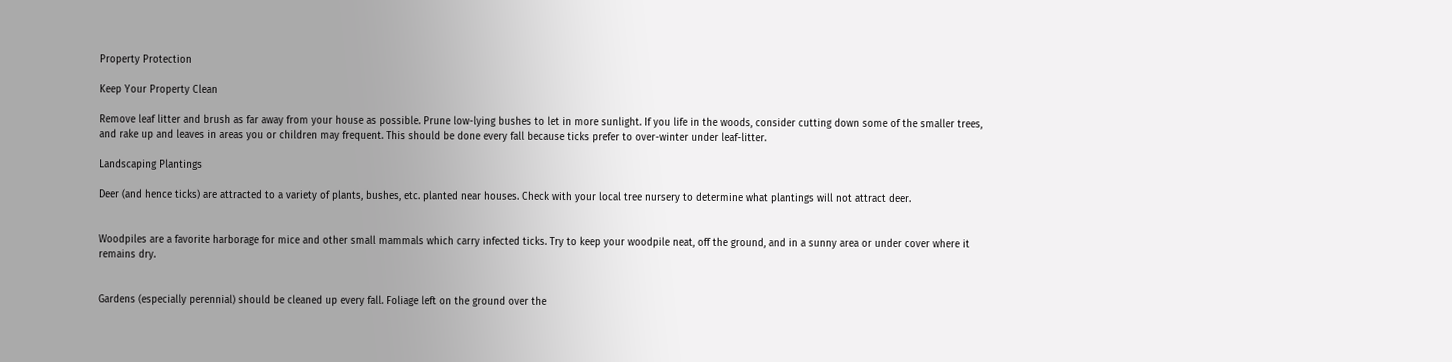Property Protection

Keep Your Property Clean

Remove leaf litter and brush as far away from your house as possible. Prune low-lying bushes to let in more sunlight. If you life in the woods, consider cutting down some of the smaller trees, and rake up and leaves in areas you or children may frequent. This should be done every fall because ticks prefer to over-winter under leaf-litter.

Landscaping Plantings

Deer (and hence ticks) are attracted to a variety of plants, bushes, etc. planted near houses. Check with your local tree nursery to determine what plantings will not attract deer.


Woodpiles are a favorite harborage for mice and other small mammals which carry infected ticks. Try to keep your woodpile neat, off the ground, and in a sunny area or under cover where it remains dry.


Gardens (especially perennial) should be cleaned up every fall. Foliage left on the ground over the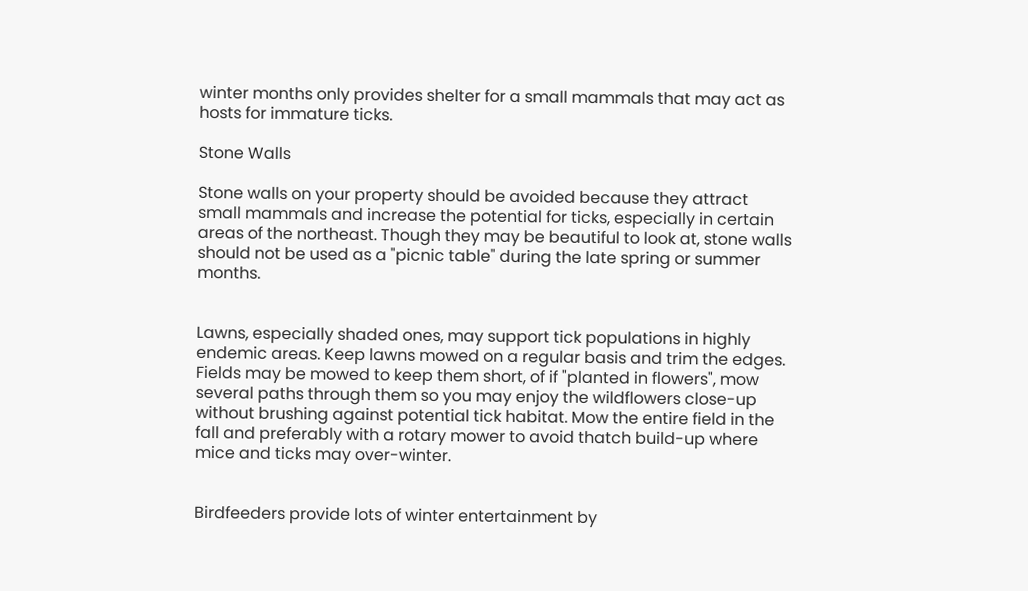winter months only provides shelter for a small mammals that may act as hosts for immature ticks.

Stone Walls

Stone walls on your property should be avoided because they attract small mammals and increase the potential for ticks, especially in certain areas of the northeast. Though they may be beautiful to look at, stone walls should not be used as a "picnic table" during the late spring or summer months.


Lawns, especially shaded ones, may support tick populations in highly endemic areas. Keep lawns mowed on a regular basis and trim the edges. Fields may be mowed to keep them short, of if "planted in flowers", mow several paths through them so you may enjoy the wildflowers close-up without brushing against potential tick habitat. Mow the entire field in the fall and preferably with a rotary mower to avoid thatch build-up where mice and ticks may over-winter.


Birdfeeders provide lots of winter entertainment by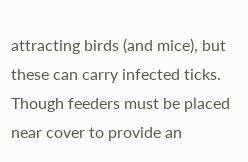attracting birds (and mice), but these can carry infected ticks. Though feeders must be placed near cover to provide an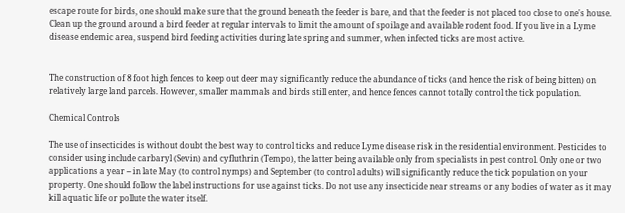escape route for birds, one should make sure that the ground beneath the feeder is bare, and that the feeder is not placed too close to one's house. Clean up the ground around a bird feeder at regular intervals to limit the amount of spoilage and available rodent food. If you live in a Lyme disease endemic area, suspend bird feeding activities during late spring and summer, when infected ticks are most active.


The construction of 8 foot high fences to keep out deer may significantly reduce the abundance of ticks (and hence the risk of being bitten) on relatively large land parcels. However, smaller mammals and birds still enter, and hence fences cannot totally control the tick population.

Chemical Controls

The use of insecticides is without doubt the best way to control ticks and reduce Lyme disease risk in the residential environment. Pesticides to consider using include carbaryl (Sevin) and cyfluthrin (Tempo), the latter being available only from specialists in pest control. Only one or two applications a year -- in late May (to control nymps) and September (to control adults) will significantly reduce the tick population on your property. One should follow the label instructions for use against ticks. Do not use any insecticide near streams or any bodies of water as it may kill aquatic life or pollute the water itself.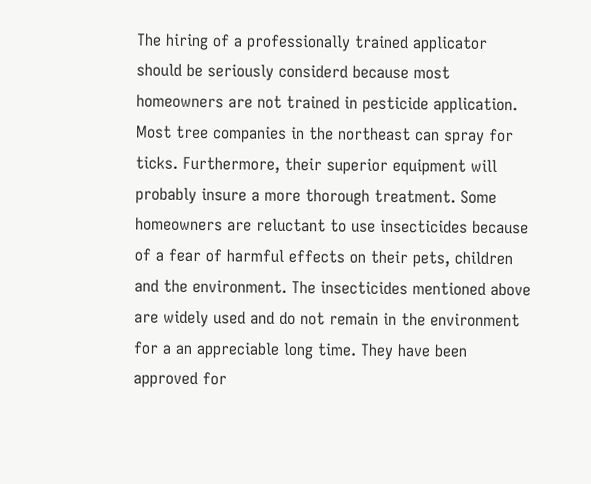The hiring of a professionally trained applicator should be seriously considerd because most homeowners are not trained in pesticide application. Most tree companies in the northeast can spray for ticks. Furthermore, their superior equipment will probably insure a more thorough treatment. Some homeowners are reluctant to use insecticides because of a fear of harmful effects on their pets, children and the environment. The insecticides mentioned above are widely used and do not remain in the environment for a an appreciable long time. They have been approved for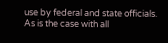use by federal and state officials. As is the case with all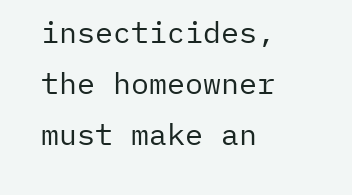insecticides, the homeowner must make an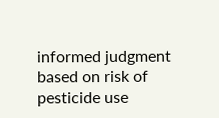informed judgment based on risk of pesticide use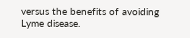versus the benefits of avoiding Lyme disease.